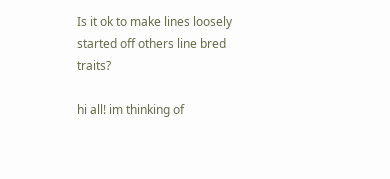Is it ok to make lines loosely started off others line bred traits?

hi all! im thinking of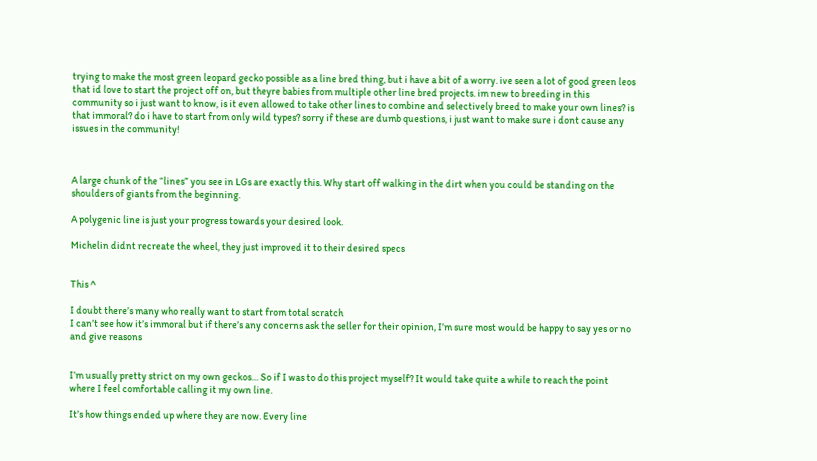trying to make the most green leopard gecko possible as a line bred thing, but i have a bit of a worry. ive seen a lot of good green leos that id love to start the project off on, but theyre babies from multiple other line bred projects. im new to breeding in this community so i just want to know, is it even allowed to take other lines to combine and selectively breed to make your own lines? is that immoral? do i have to start from only wild types? sorry if these are dumb questions, i just want to make sure i dont cause any issues in the community!



A large chunk of the “lines” you see in LGs are exactly this. Why start off walking in the dirt when you could be standing on the shoulders of giants from the beginning.

A polygenic line is just your progress towards your desired look.

Michelin didnt recreate the wheel, they just improved it to their desired specs


This ^

I doubt there’s many who really want to start from total scratch
I can’t see how it’s immoral but if there’s any concerns ask the seller for their opinion, I’m sure most would be happy to say yes or no and give reasons


I’m usually pretty strict on my own geckos… So if I was to do this project myself? It would take quite a while to reach the point where I feel comfortable calling it my own line.

It’s how things ended up where they are now. Every line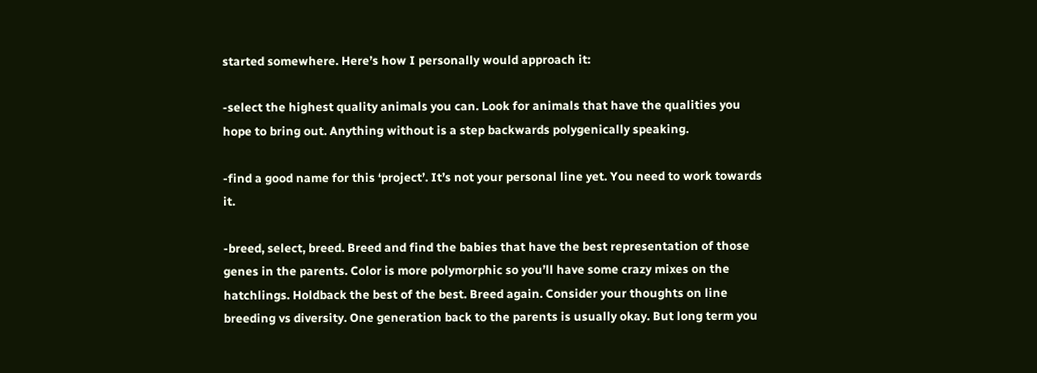started somewhere. Here’s how I personally would approach it:

-select the highest quality animals you can. Look for animals that have the qualities you hope to bring out. Anything without is a step backwards polygenically speaking.

-find a good name for this ‘project’. It’s not your personal line yet. You need to work towards it.

-breed, select, breed. Breed and find the babies that have the best representation of those genes in the parents. Color is more polymorphic so you’ll have some crazy mixes on the hatchlings. Holdback the best of the best. Breed again. Consider your thoughts on line breeding vs diversity. One generation back to the parents is usually okay. But long term you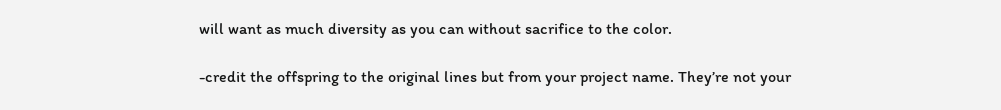will want as much diversity as you can without sacrifice to the color.

-credit the offspring to the original lines but from your project name. They’re not your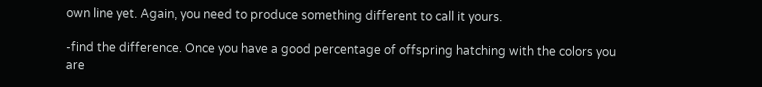own line yet. Again, you need to produce something different to call it yours.

-find the difference. Once you have a good percentage of offspring hatching with the colors you are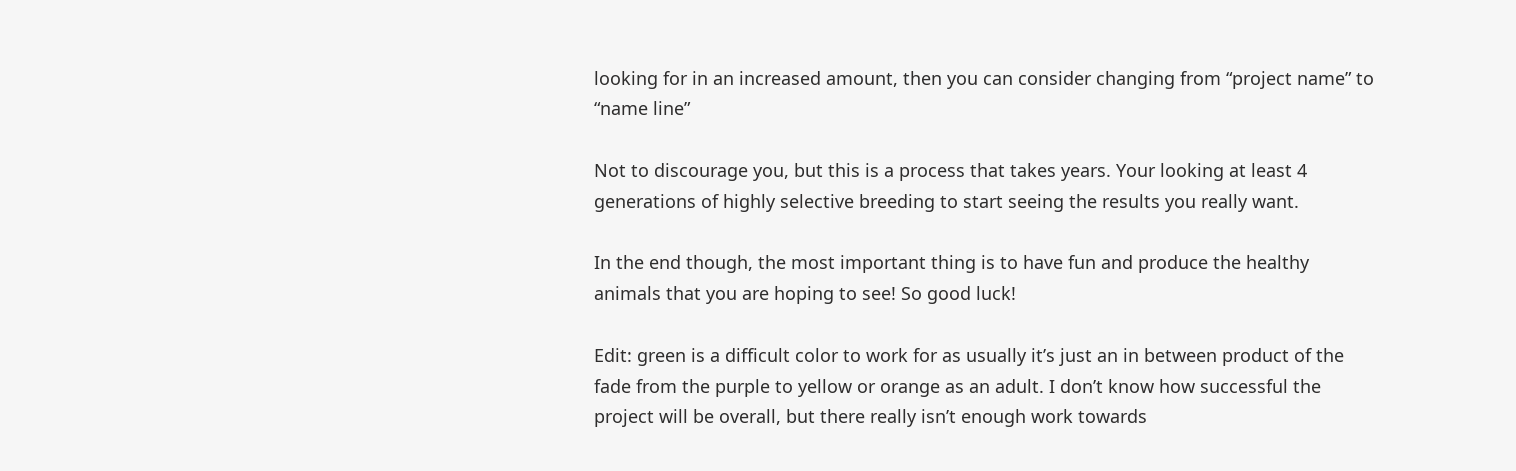looking for in an increased amount, then you can consider changing from “project name” to “name line”

Not to discourage you, but this is a process that takes years. Your looking at least 4 generations of highly selective breeding to start seeing the results you really want.

In the end though, the most important thing is to have fun and produce the healthy animals that you are hoping to see! So good luck!

Edit: green is a difficult color to work for as usually it’s just an in between product of the fade from the purple to yellow or orange as an adult. I don’t know how successful the project will be overall, but there really isn’t enough work towards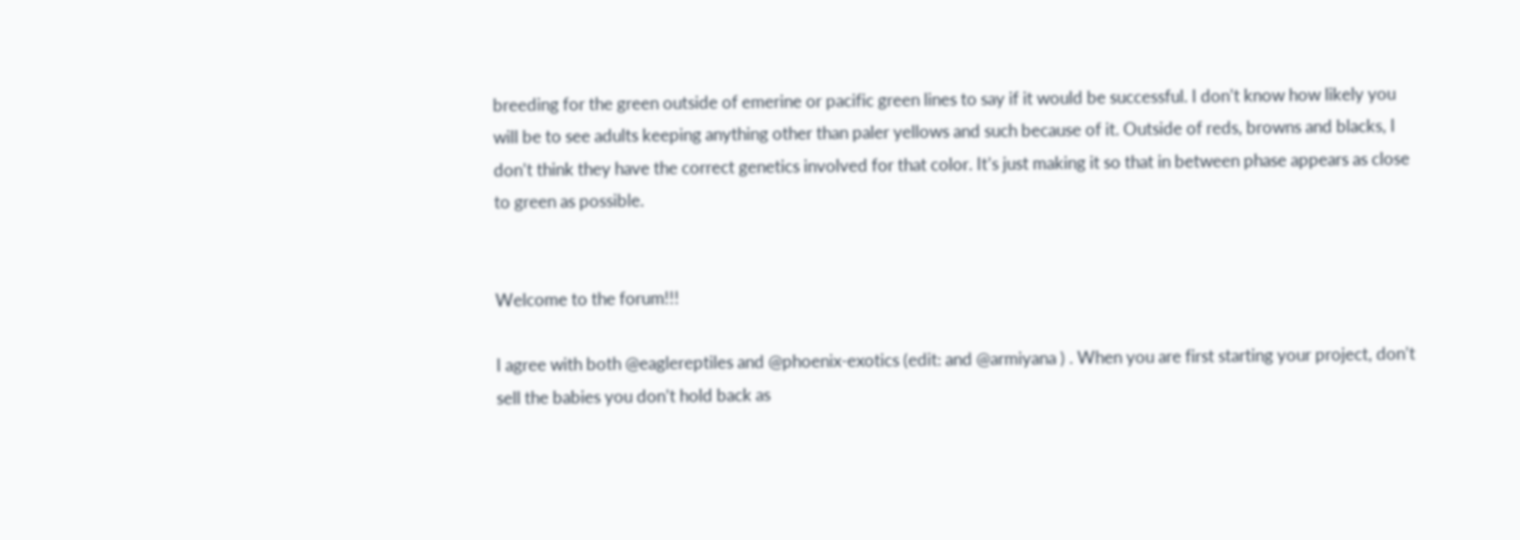breeding for the green outside of emerine or pacific green lines to say if it would be successful. I don’t know how likely you will be to see adults keeping anything other than paler yellows and such because of it. Outside of reds, browns and blacks, I don’t think they have the correct genetics involved for that color. It’s just making it so that in between phase appears as close to green as possible.


Welcome to the forum!!!

I agree with both @eaglereptiles and @phoenix-exotics (edit: and @armiyana ) . When you are first starting your project, don’t sell the babies you don’t hold back as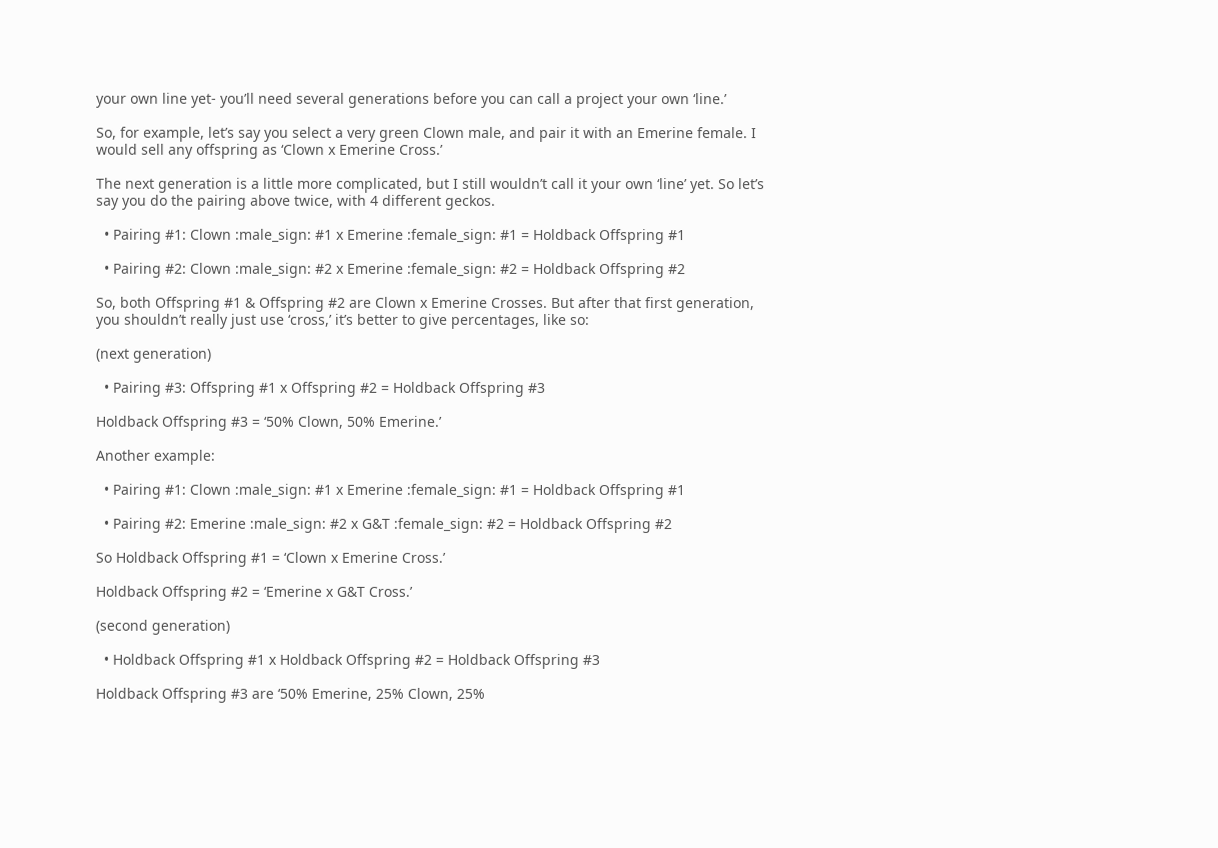your own line yet- you’ll need several generations before you can call a project your own ‘line.’

So, for example, let’s say you select a very green Clown male, and pair it with an Emerine female. I would sell any offspring as ‘Clown x Emerine Cross.’

The next generation is a little more complicated, but I still wouldn’t call it your own ‘line’ yet. So let’s say you do the pairing above twice, with 4 different geckos.

  • Pairing #1: Clown :male_sign: #1 x Emerine :female_sign: #1 = Holdback Offspring #1

  • Pairing #2: Clown :male_sign: #2 x Emerine :female_sign: #2 = Holdback Offspring #2

So, both Offspring #1 & Offspring #2 are Clown x Emerine Crosses. But after that first generation, you shouldn’t really just use ‘cross,’ it’s better to give percentages, like so:

(next generation)

  • Pairing #3: Offspring #1 x Offspring #2 = Holdback Offspring #3

Holdback Offspring #3 = ‘50% Clown, 50% Emerine.’

Another example:

  • Pairing #1: Clown :male_sign: #1 x Emerine :female_sign: #1 = Holdback Offspring #1

  • Pairing #2: Emerine :male_sign: #2 x G&T :female_sign: #2 = Holdback Offspring #2

So Holdback Offspring #1 = ‘Clown x Emerine Cross.’

Holdback Offspring #2 = ‘Emerine x G&T Cross.’

(second generation)

  • Holdback Offspring #1 x Holdback Offspring #2 = Holdback Offspring #3

Holdback Offspring #3 are ‘50% Emerine, 25% Clown, 25%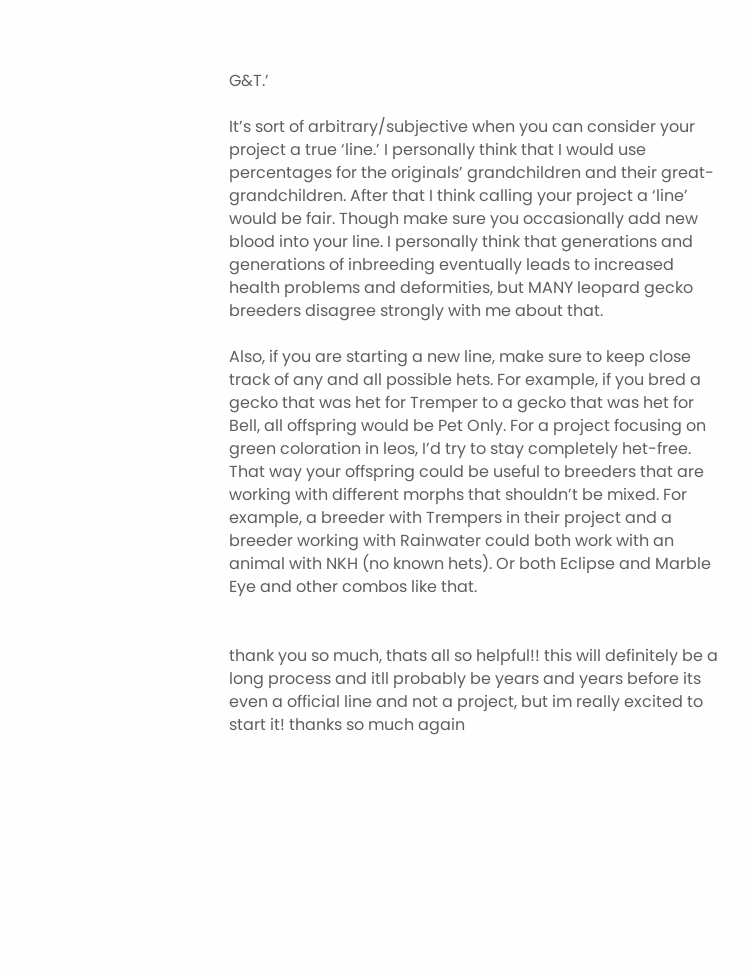G&T.’

It’s sort of arbitrary/subjective when you can consider your project a true ‘line.’ I personally think that I would use percentages for the originals’ grandchildren and their great-grandchildren. After that I think calling your project a ‘line’ would be fair. Though make sure you occasionally add new blood into your line. I personally think that generations and generations of inbreeding eventually leads to increased health problems and deformities, but MANY leopard gecko breeders disagree strongly with me about that.

Also, if you are starting a new line, make sure to keep close track of any and all possible hets. For example, if you bred a gecko that was het for Tremper to a gecko that was het for Bell, all offspring would be Pet Only. For a project focusing on green coloration in leos, I’d try to stay completely het-free. That way your offspring could be useful to breeders that are working with different morphs that shouldn’t be mixed. For example, a breeder with Trempers in their project and a breeder working with Rainwater could both work with an animal with NKH (no known hets). Or both Eclipse and Marble Eye and other combos like that.


thank you so much, thats all so helpful!! this will definitely be a long process and itll probably be years and years before its even a official line and not a project, but im really excited to start it! thanks so much again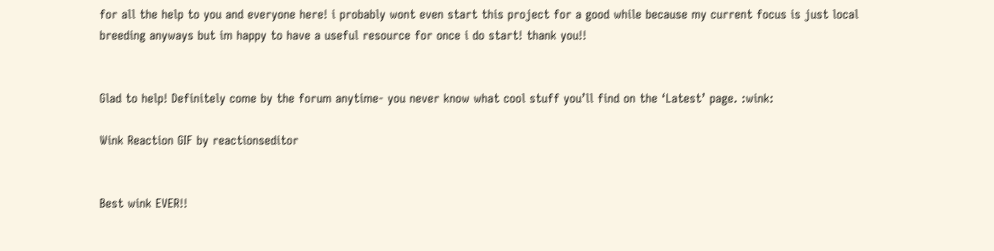for all the help to you and everyone here! i probably wont even start this project for a good while because my current focus is just local breeding anyways but im happy to have a useful resource for once i do start! thank you!!


Glad to help! Definitely come by the forum anytime- you never know what cool stuff you’ll find on the ‘Latest’ page. :wink:

Wink Reaction GIF by reactionseditor


Best wink EVER!!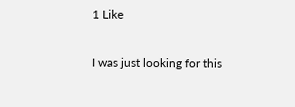1 Like

I was just looking for this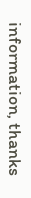information, thanks